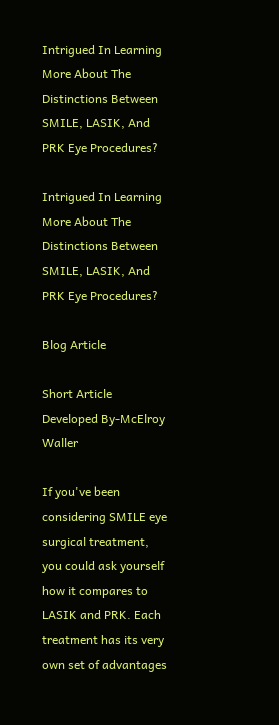Intrigued In Learning More About The Distinctions Between SMILE, LASIK, And PRK Eye Procedures?

Intrigued In Learning More About The Distinctions Between SMILE, LASIK, And PRK Eye Procedures?

Blog Article

Short Article Developed By-McElroy Waller

If you've been considering SMILE eye surgical treatment, you could ask yourself how it compares to LASIK and PRK. Each treatment has its very own set of advantages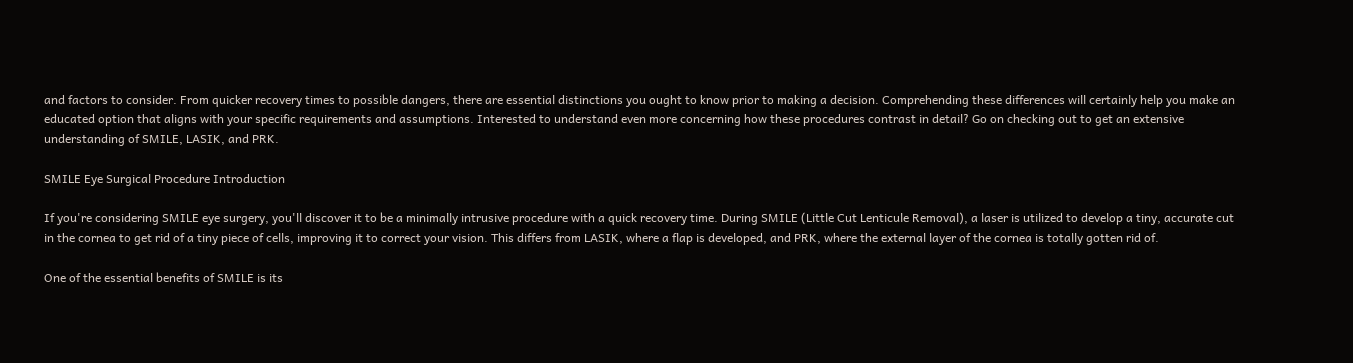and factors to consider. From quicker recovery times to possible dangers, there are essential distinctions you ought to know prior to making a decision. Comprehending these differences will certainly help you make an educated option that aligns with your specific requirements and assumptions. Interested to understand even more concerning how these procedures contrast in detail? Go on checking out to get an extensive understanding of SMILE, LASIK, and PRK.

SMILE Eye Surgical Procedure Introduction

If you're considering SMILE eye surgery, you'll discover it to be a minimally intrusive procedure with a quick recovery time. During SMILE (Little Cut Lenticule Removal), a laser is utilized to develop a tiny, accurate cut in the cornea to get rid of a tiny piece of cells, improving it to correct your vision. This differs from LASIK, where a flap is developed, and PRK, where the external layer of the cornea is totally gotten rid of.

One of the essential benefits of SMILE is its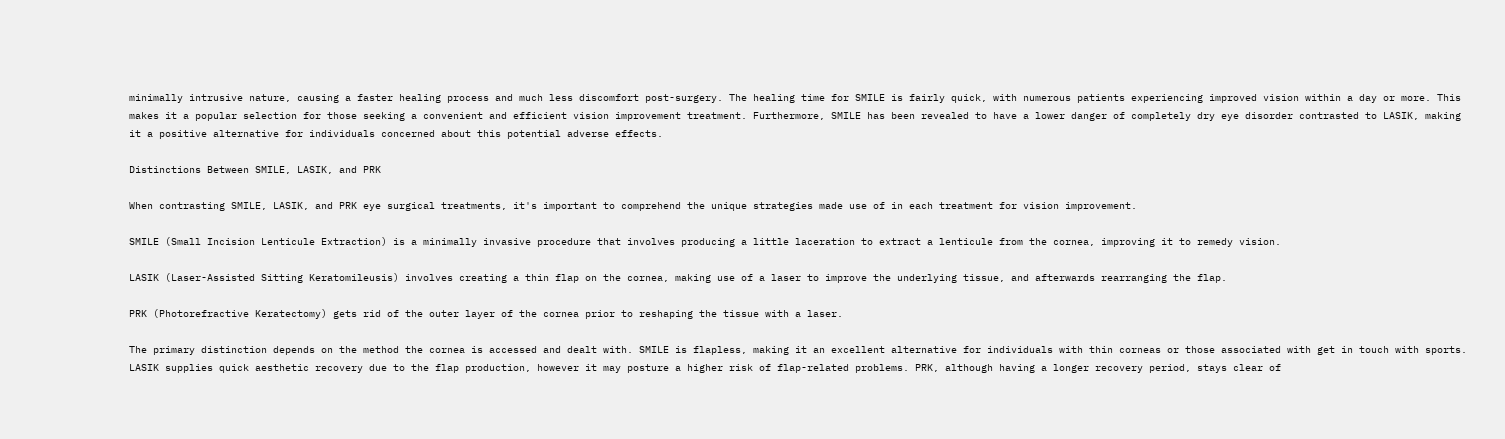minimally intrusive nature, causing a faster healing process and much less discomfort post-surgery. The healing time for SMILE is fairly quick, with numerous patients experiencing improved vision within a day or more. This makes it a popular selection for those seeking a convenient and efficient vision improvement treatment. Furthermore, SMILE has been revealed to have a lower danger of completely dry eye disorder contrasted to LASIK, making it a positive alternative for individuals concerned about this potential adverse effects.

Distinctions Between SMILE, LASIK, and PRK

When contrasting SMILE, LASIK, and PRK eye surgical treatments, it's important to comprehend the unique strategies made use of in each treatment for vision improvement.

SMILE (Small Incision Lenticule Extraction) is a minimally invasive procedure that involves producing a little laceration to extract a lenticule from the cornea, improving it to remedy vision.

LASIK (Laser-Assisted Sitting Keratomileusis) involves creating a thin flap on the cornea, making use of a laser to improve the underlying tissue, and afterwards rearranging the flap.

PRK (Photorefractive Keratectomy) gets rid of the outer layer of the cornea prior to reshaping the tissue with a laser.

The primary distinction depends on the method the cornea is accessed and dealt with. SMILE is flapless, making it an excellent alternative for individuals with thin corneas or those associated with get in touch with sports. LASIK supplies quick aesthetic recovery due to the flap production, however it may posture a higher risk of flap-related problems. PRK, although having a longer recovery period, stays clear of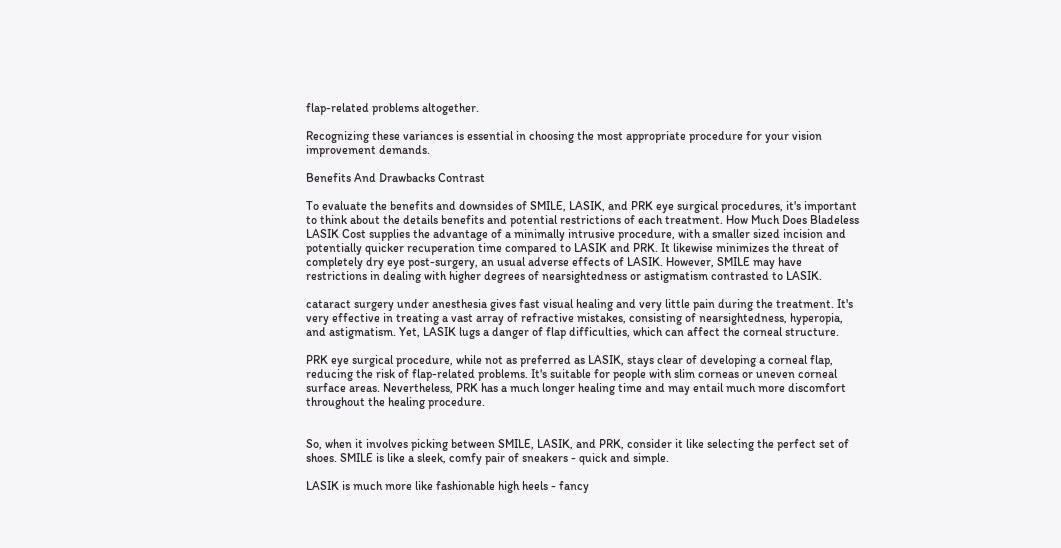flap-related problems altogether.

Recognizing these variances is essential in choosing the most appropriate procedure for your vision improvement demands.

Benefits And Drawbacks Contrast

To evaluate the benefits and downsides of SMILE, LASIK, and PRK eye surgical procedures, it's important to think about the details benefits and potential restrictions of each treatment. How Much Does Bladeless LASIK Cost supplies the advantage of a minimally intrusive procedure, with a smaller sized incision and potentially quicker recuperation time compared to LASIK and PRK. It likewise minimizes the threat of completely dry eye post-surgery, an usual adverse effects of LASIK. However, SMILE may have restrictions in dealing with higher degrees of nearsightedness or astigmatism contrasted to LASIK.

cataract surgery under anesthesia gives fast visual healing and very little pain during the treatment. It's very effective in treating a vast array of refractive mistakes, consisting of nearsightedness, hyperopia, and astigmatism. Yet, LASIK lugs a danger of flap difficulties, which can affect the corneal structure.

PRK eye surgical procedure, while not as preferred as LASIK, stays clear of developing a corneal flap, reducing the risk of flap-related problems. It's suitable for people with slim corneas or uneven corneal surface areas. Nevertheless, PRK has a much longer healing time and may entail much more discomfort throughout the healing procedure.


So, when it involves picking between SMILE, LASIK, and PRK, consider it like selecting the perfect set of shoes. SMILE is like a sleek, comfy pair of sneakers - quick and simple.

LASIK is much more like fashionable high heels - fancy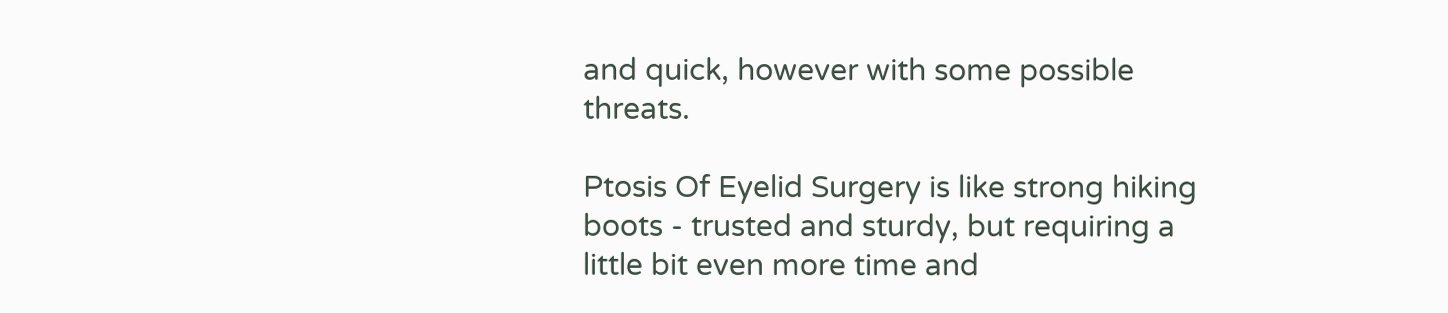and quick, however with some possible threats.

Ptosis Of Eyelid Surgery is like strong hiking boots - trusted and sturdy, but requiring a little bit even more time and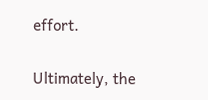effort.

Ultimately, the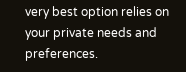very best option relies on your private needs and preferences.